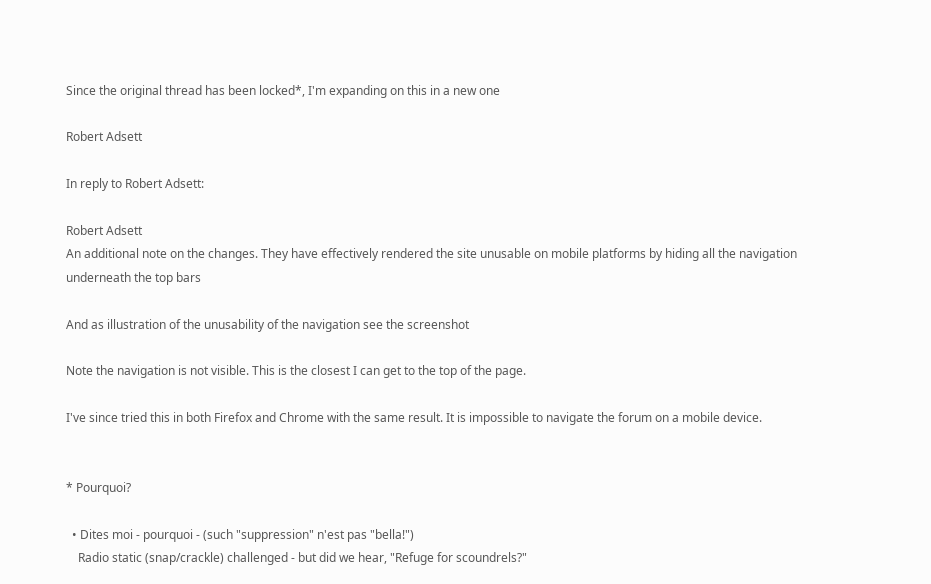Since the original thread has been locked*, I'm expanding on this in a new one

Robert Adsett

In reply to Robert Adsett:

Robert Adsett
An additional note on the changes. They have effectively rendered the site unusable on mobile platforms by hiding all the navigation underneath the top bars

And as illustration of the unusability of the navigation see the screenshot

Note the navigation is not visible. This is the closest I can get to the top of the page.

I've since tried this in both Firefox and Chrome with the same result. It is impossible to navigate the forum on a mobile device.


* Pourquoi?

  • Dites moi - pourquoi - (such "suppression" n'est pas "bella!")
    Radio static (snap/crackle) challenged - but did we hear, "Refuge for scoundrels?"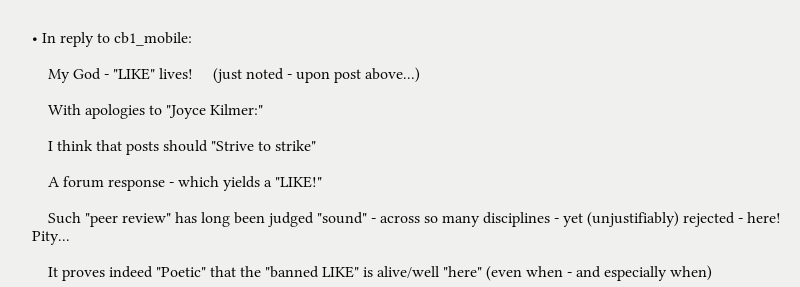• In reply to cb1_mobile:

    My God - "LIKE" lives!     (just noted - upon post above...)

    With apologies to "Joyce Kilmer:"

    I think that posts should "Strive to strike"

    A forum response - which yields a "LIKE!"

    Such "peer review" has long been judged "sound" - across so many disciplines - yet (unjustifiably) rejected - here!      Pity...

    It proves indeed "Poetic" that the "banned LIKE" is alive/well "here" (even when - and especially when)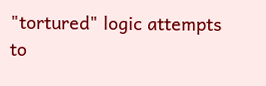"tortured" logic attempts to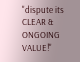"dispute its CLEAR & ONGOING VALUE!"